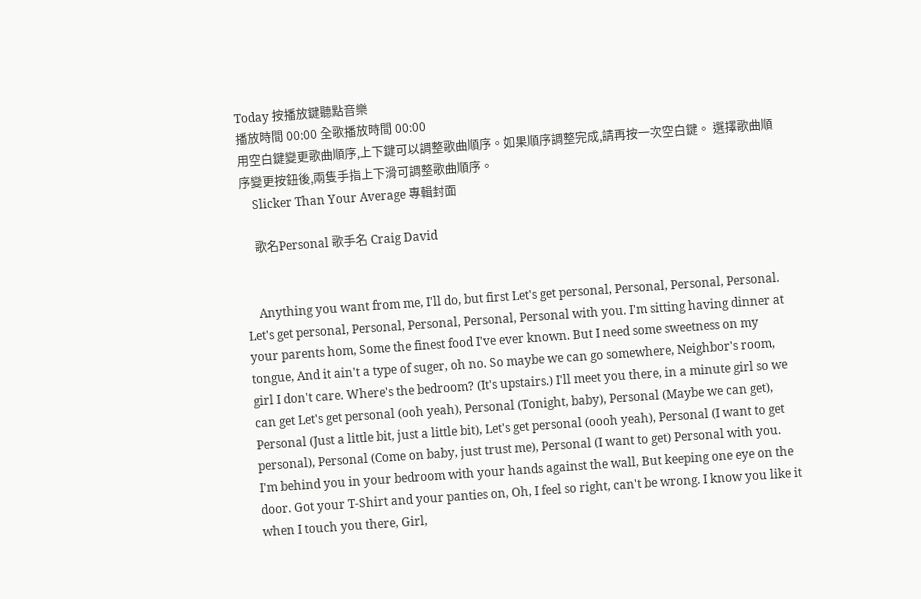Today 按播放鍵聽點音樂
播放時間 00:00 全歌播放時間 00:00
用空白鍵變更歌曲順序,上下鍵可以調整歌曲順序。如果順序調整完成,請再按一次空白鍵。 選擇歌曲順序變更按鈕後,兩隻手指上下滑可調整歌曲順序。
    Slicker Than Your Average 專輯封面

    歌名Personal 歌手名 Craig David


    Anything you want from me, I'll do, but first Let's get personal, Personal, Personal, Personal. Let's get personal, Personal, Personal, Personal, Personal with you. I'm sitting having dinner at your parents hom, Some the finest food I've ever known. But I need some sweetness on my tongue, And it ain't a type of suger, oh no. So maybe we can go somewhere, Neighbor's room, girl I don't care. Where's the bedroom? (It's upstairs.) I'll meet you there, in a minute girl so we can get Let's get personal (ooh yeah), Personal (Tonight, baby), Personal (Maybe we can get), Personal (Just a little bit, just a little bit), Let's get personal (oooh yeah), Personal (I want to get personal), Personal (Come on baby, just trust me), Personal (I want to get) Personal with you. I'm behind you in your bedroom with your hands against the wall, But keeping one eye on the door. Got your T-Shirt and your panties on, Oh, I feel so right, can't be wrong. I know you like it when I touch you there, Girl,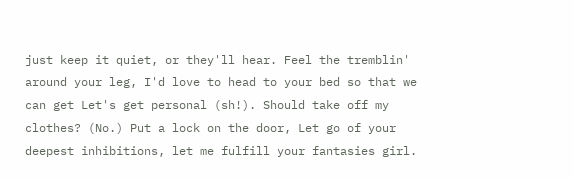just keep it quiet, or they'll hear. Feel the tremblin' around your leg, I'd love to head to your bed so that we can get Let's get personal (sh!). Should take off my clothes? (No.) Put a lock on the door, Let go of your deepest inhibitions, let me fulfill your fantasies girl.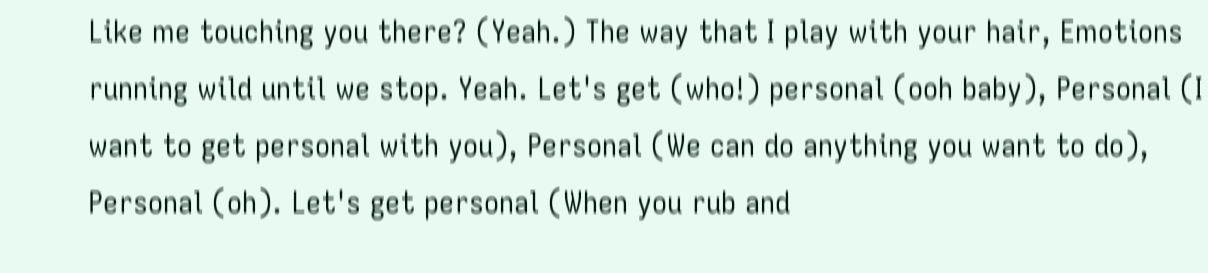Like me touching you there? (Yeah.) The way that I play with your hair, Emotions running wild until we stop. Yeah. Let's get (who!) personal (ooh baby), Personal (I want to get personal with you), Personal (We can do anything you want to do), Personal (oh). Let's get personal (When you rub and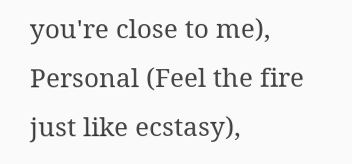you're close to me), Personal (Feel the fire just like ecstasy),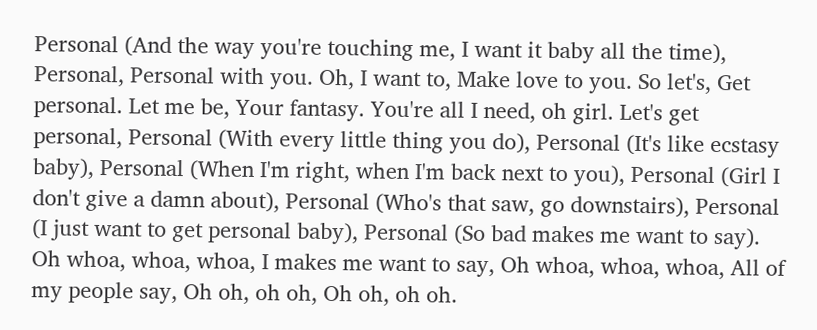Personal (And the way you're touching me, I want it baby all the time), Personal, Personal with you. Oh, I want to, Make love to you. So let's, Get personal. Let me be, Your fantasy. You're all I need, oh girl. Let's get personal, Personal (With every little thing you do), Personal (It's like ecstasy baby), Personal (When I'm right, when I'm back next to you), Personal (Girl I don't give a damn about), Personal (Who's that saw, go downstairs), Personal (I just want to get personal baby), Personal (So bad makes me want to say). Oh whoa, whoa, whoa, I makes me want to say, Oh whoa, whoa, whoa, All of my people say, Oh oh, oh oh, Oh oh, oh oh.